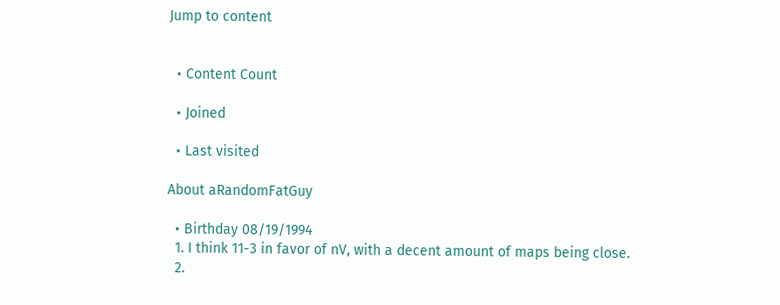Jump to content


  • Content Count

  • Joined

  • Last visited

About aRandomFatGuy

  • Birthday 08/19/1994
  1. I think 11-3 in favor of nV, with a decent amount of maps being close.
  2.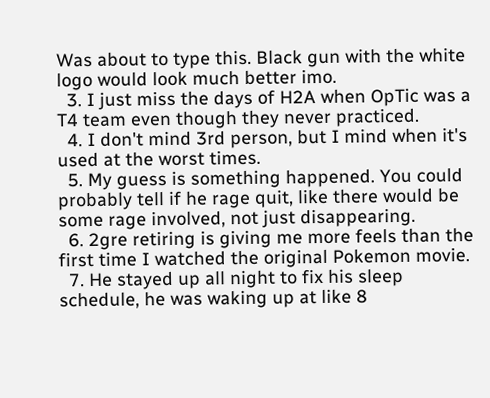Was about to type this. Black gun with the white logo would look much better imo.
  3. I just miss the days of H2A when OpTic was a T4 team even though they never practiced.
  4. I don't mind 3rd person, but I mind when it's used at the worst times.
  5. My guess is something happened. You could probably tell if he rage quit, like there would be some rage involved, not just disappearing.
  6. 2gre retiring is giving me more feels than the first time I watched the original Pokemon movie.
  7. He stayed up all night to fix his sleep schedule, he was waking up at like 8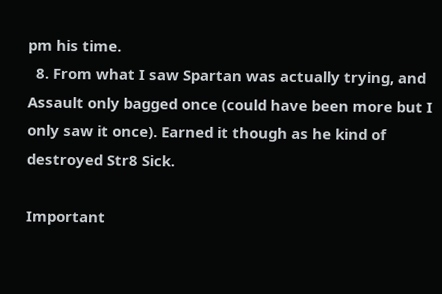pm his time.
  8. From what I saw Spartan was actually trying, and Assault only bagged once (could have been more but I only saw it once). Earned it though as he kind of destroyed Str8 Sick.

Important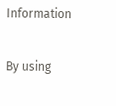Information

By using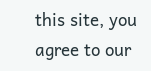this site, you agree to our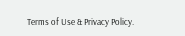Terms of Use & Privacy Policy.